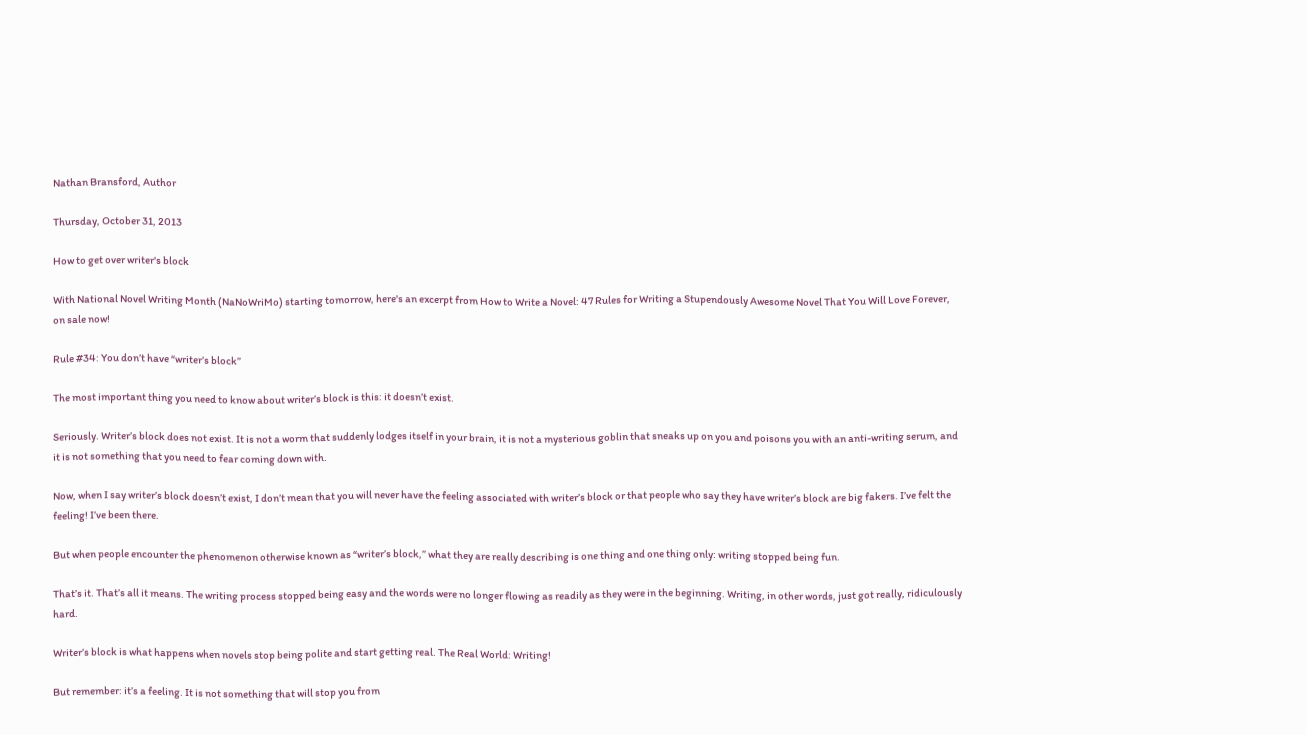Nathan Bransford, Author

Thursday, October 31, 2013

How to get over writer's block

With National Novel Writing Month (NaNoWriMo) starting tomorrow, here's an excerpt from How to Write a Novel: 47 Rules for Writing a Stupendously Awesome Novel That You Will Love Forever, on sale now!

Rule #34: You don’t have “writer’s block”

The most important thing you need to know about writer’s block is this: it doesn’t exist.

Seriously. Writer’s block does not exist. It is not a worm that suddenly lodges itself in your brain, it is not a mysterious goblin that sneaks up on you and poisons you with an anti-writing serum, and it is not something that you need to fear coming down with.

Now, when I say writer’s block doesn’t exist, I don’t mean that you will never have the feeling associated with writer’s block or that people who say they have writer’s block are big fakers. I’ve felt the feeling! I’ve been there.

But when people encounter the phenomenon otherwise known as “writer’s block,” what they are really describing is one thing and one thing only: writing stopped being fun.

That’s it. That’s all it means. The writing process stopped being easy and the words were no longer flowing as readily as they were in the beginning. Writing, in other words, just got really, ridiculously hard.

Writer’s block is what happens when novels stop being polite and start getting real. The Real World: Writing!

But remember: it’s a feeling. It is not something that will stop you from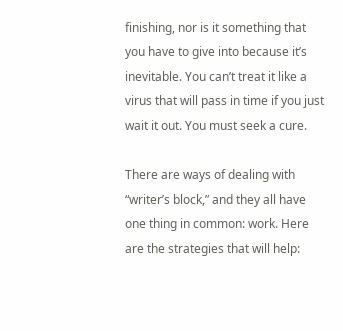finishing, nor is it something that you have to give into because it’s inevitable. You can’t treat it like a virus that will pass in time if you just wait it out. You must seek a cure.

There are ways of dealing with “writer’s block,” and they all have one thing in common: work. Here are the strategies that will help: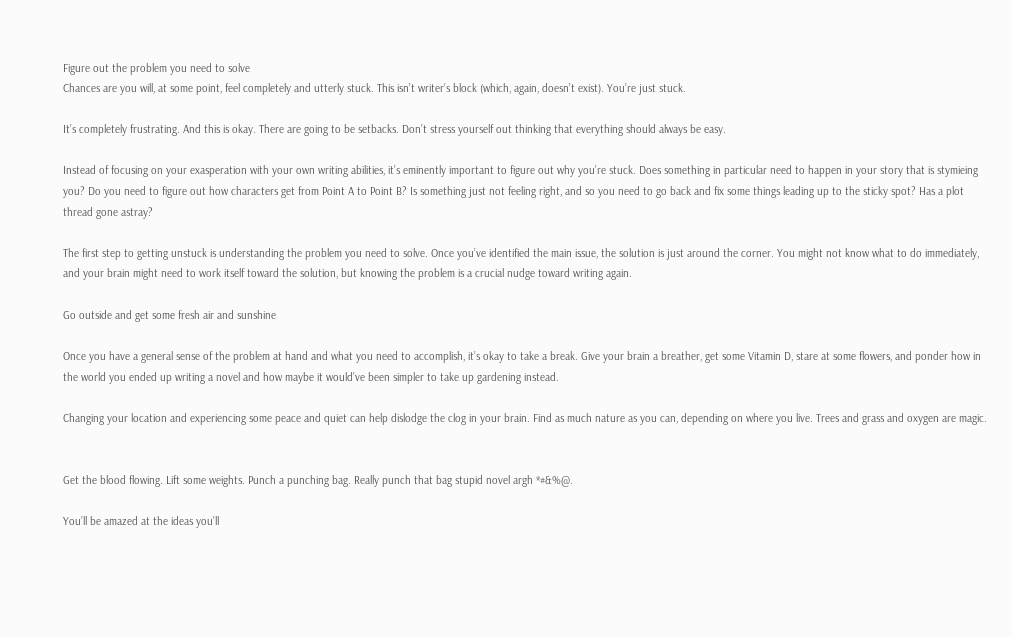Figure out the problem you need to solve
Chances are you will, at some point, feel completely and utterly stuck. This isn’t writer’s block (which, again, doesn’t exist). You’re just stuck.

It’s completely frustrating. And this is okay. There are going to be setbacks. Don’t stress yourself out thinking that everything should always be easy.

Instead of focusing on your exasperation with your own writing abilities, it’s eminently important to figure out why you’re stuck. Does something in particular need to happen in your story that is stymieing you? Do you need to figure out how characters get from Point A to Point B? Is something just not feeling right, and so you need to go back and fix some things leading up to the sticky spot? Has a plot thread gone astray?

The first step to getting unstuck is understanding the problem you need to solve. Once you’ve identified the main issue, the solution is just around the corner. You might not know what to do immediately, and your brain might need to work itself toward the solution, but knowing the problem is a crucial nudge toward writing again.

Go outside and get some fresh air and sunshine

Once you have a general sense of the problem at hand and what you need to accomplish, it’s okay to take a break. Give your brain a breather, get some Vitamin D, stare at some flowers, and ponder how in the world you ended up writing a novel and how maybe it would’ve been simpler to take up gardening instead.

Changing your location and experiencing some peace and quiet can help dislodge the clog in your brain. Find as much nature as you can, depending on where you live. Trees and grass and oxygen are magic.


Get the blood flowing. Lift some weights. Punch a punching bag. Really punch that bag stupid novel argh *#&%@.

You’ll be amazed at the ideas you’ll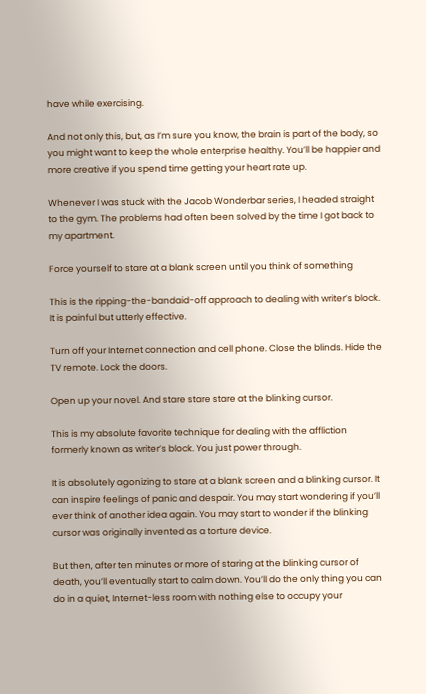have while exercising.

And not only this, but, as I’m sure you know, the brain is part of the body, so you might want to keep the whole enterprise healthy. You’ll be happier and more creative if you spend time getting your heart rate up.

Whenever I was stuck with the Jacob Wonderbar series, I headed straight to the gym. The problems had often been solved by the time I got back to my apartment.

Force yourself to stare at a blank screen until you think of something

This is the ripping-the-bandaid-off approach to dealing with writer’s block. It is painful but utterly effective.

Turn off your Internet connection and cell phone. Close the blinds. Hide the TV remote. Lock the doors.

Open up your novel. And stare stare stare at the blinking cursor.

This is my absolute favorite technique for dealing with the affliction formerly known as writer’s block. You just power through.

It is absolutely agonizing to stare at a blank screen and a blinking cursor. It can inspire feelings of panic and despair. You may start wondering if you’ll ever think of another idea again. You may start to wonder if the blinking cursor was originally invented as a torture device.

But then, after ten minutes or more of staring at the blinking cursor of death, you’ll eventually start to calm down. You’ll do the only thing you can do in a quiet, Internet-less room with nothing else to occupy your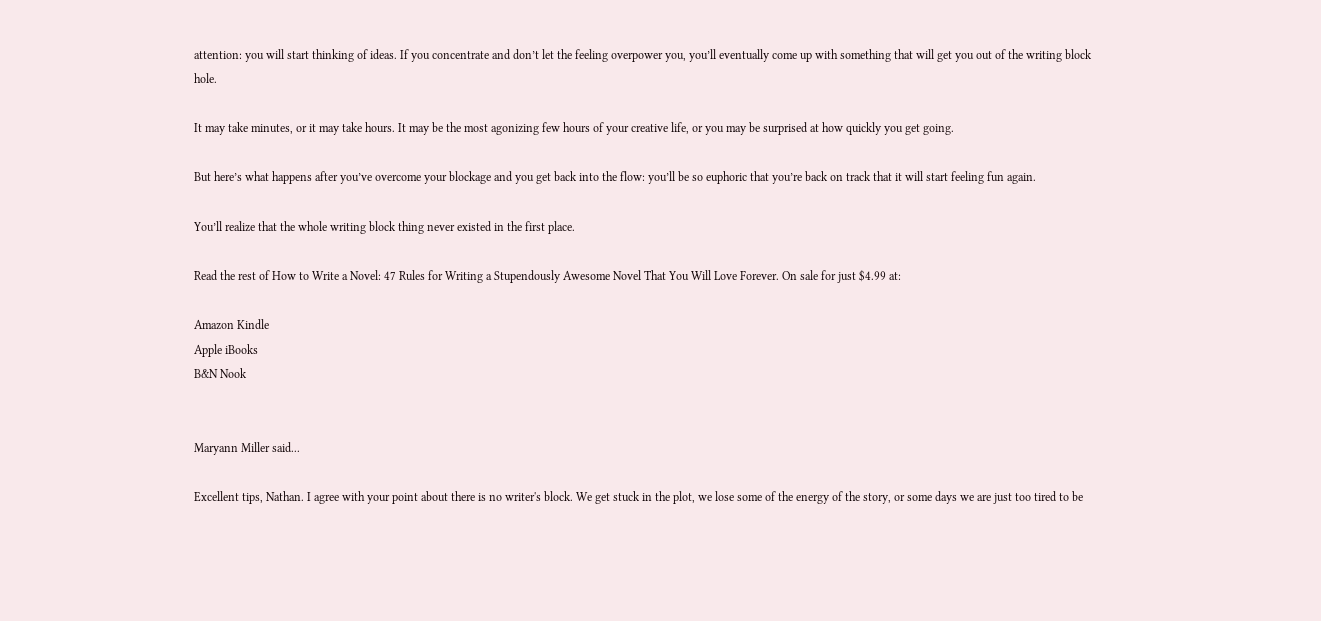attention: you will start thinking of ideas. If you concentrate and don’t let the feeling overpower you, you’ll eventually come up with something that will get you out of the writing block hole.

It may take minutes, or it may take hours. It may be the most agonizing few hours of your creative life, or you may be surprised at how quickly you get going.

But here’s what happens after you’ve overcome your blockage and you get back into the flow: you’ll be so euphoric that you’re back on track that it will start feeling fun again.

You’ll realize that the whole writing block thing never existed in the first place.

Read the rest of How to Write a Novel: 47 Rules for Writing a Stupendously Awesome Novel That You Will Love Forever. On sale for just $4.99 at:

Amazon Kindle
Apple iBooks
B&N Nook


Maryann Miller said...

Excellent tips, Nathan. I agree with your point about there is no writer's block. We get stuck in the plot, we lose some of the energy of the story, or some days we are just too tired to be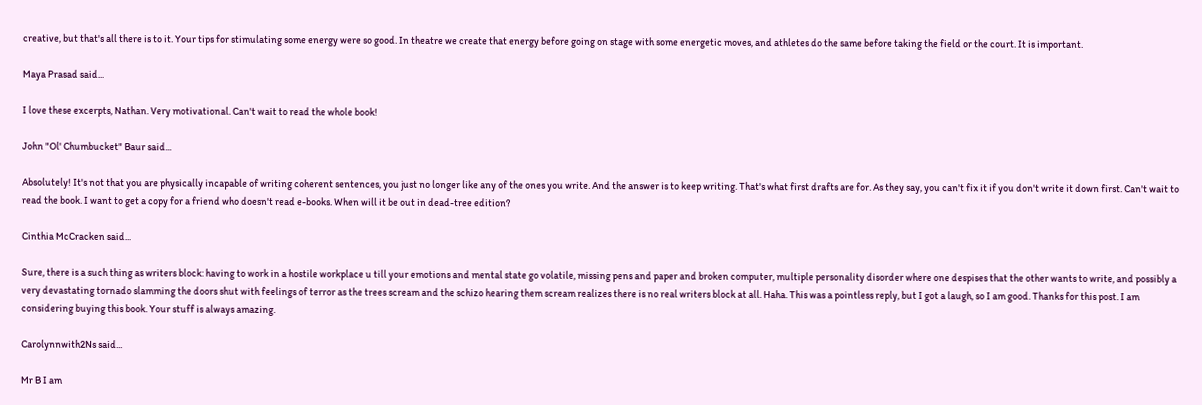creative, but that's all there is to it. Your tips for stimulating some energy were so good. In theatre we create that energy before going on stage with some energetic moves, and athletes do the same before taking the field or the court. It is important.

Maya Prasad said...

I love these excerpts, Nathan. Very motivational. Can't wait to read the whole book!

John "Ol' Chumbucket" Baur said...

Absolutely! It's not that you are physically incapable of writing coherent sentences, you just no longer like any of the ones you write. And the answer is to keep writing. That's what first drafts are for. As they say, you can't fix it if you don't write it down first. Can't wait to read the book. I want to get a copy for a friend who doesn't read e-books. When will it be out in dead-tree edition?

Cinthia McCracken said...

Sure, there is a such thing as writers block: having to work in a hostile workplace u till your emotions and mental state go volatile, missing pens and paper and broken computer, multiple personality disorder where one despises that the other wants to write, and possibly a very devastating tornado slamming the doors shut with feelings of terror as the trees scream and the schizo hearing them scream realizes there is no real writers block at all. Haha. This was a pointless reply, but I got a laugh, so I am good. Thanks for this post. I am considering buying this book. Your stuff is always amazing.

Carolynnwith2Ns said...

Mr B I am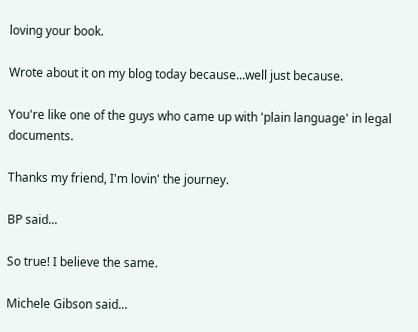loving your book.

Wrote about it on my blog today because...well just because.

You're like one of the guys who came up with 'plain language' in legal documents.

Thanks my friend, I'm lovin' the journey.

BP said...

So true! I believe the same.

Michele Gibson said...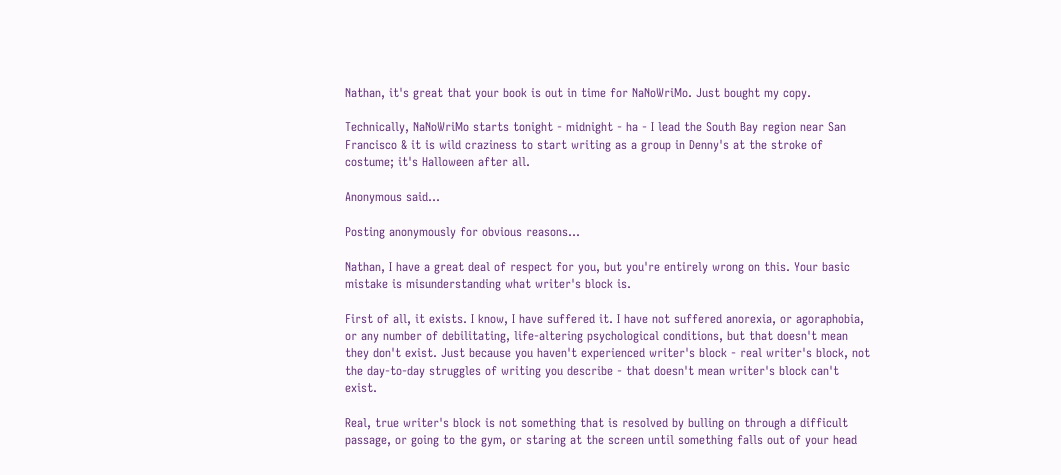Nathan, it's great that your book is out in time for NaNoWriMo. Just bought my copy.

Technically, NaNoWriMo starts tonight - midnight - ha - I lead the South Bay region near San Francisco & it is wild craziness to start writing as a group in Denny's at the stroke of costume; it's Halloween after all.

Anonymous said...

Posting anonymously for obvious reasons...

Nathan, I have a great deal of respect for you, but you're entirely wrong on this. Your basic mistake is misunderstanding what writer's block is.

First of all, it exists. I know, I have suffered it. I have not suffered anorexia, or agoraphobia, or any number of debilitating, life-altering psychological conditions, but that doesn't mean they don't exist. Just because you haven't experienced writer's block - real writer's block, not the day-to-day struggles of writing you describe - that doesn't mean writer's block can't exist.

Real, true writer's block is not something that is resolved by bulling on through a difficult passage, or going to the gym, or staring at the screen until something falls out of your head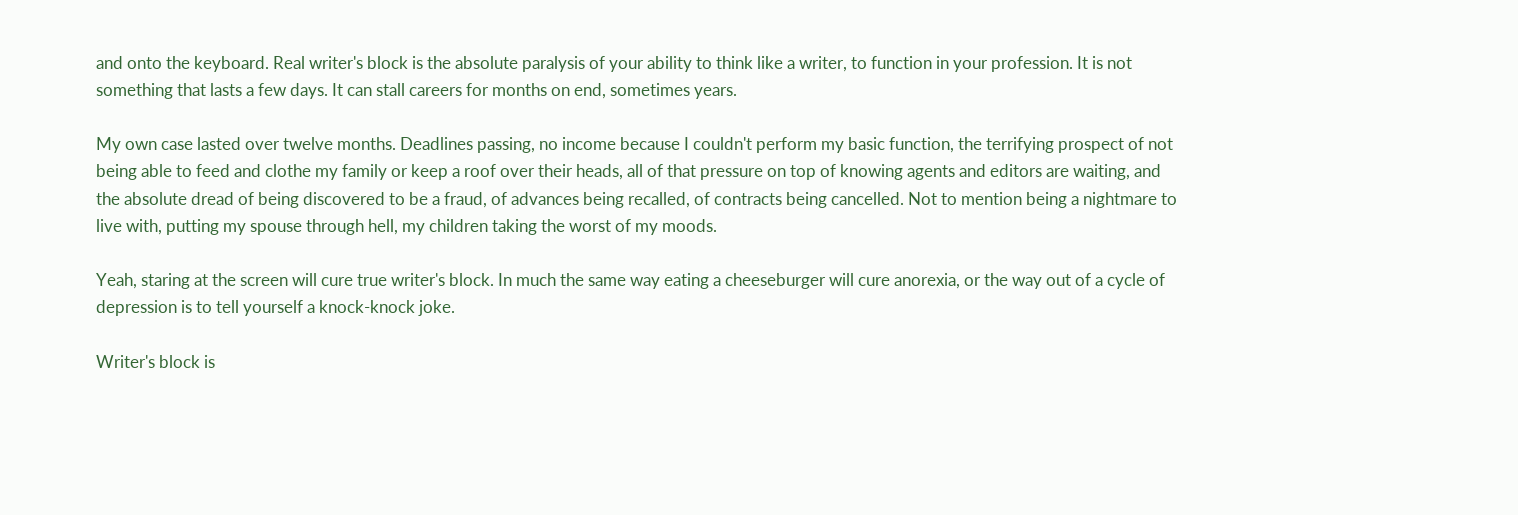and onto the keyboard. Real writer's block is the absolute paralysis of your ability to think like a writer, to function in your profession. It is not something that lasts a few days. It can stall careers for months on end, sometimes years.

My own case lasted over twelve months. Deadlines passing, no income because I couldn't perform my basic function, the terrifying prospect of not being able to feed and clothe my family or keep a roof over their heads, all of that pressure on top of knowing agents and editors are waiting, and the absolute dread of being discovered to be a fraud, of advances being recalled, of contracts being cancelled. Not to mention being a nightmare to live with, putting my spouse through hell, my children taking the worst of my moods.

Yeah, staring at the screen will cure true writer's block. In much the same way eating a cheeseburger will cure anorexia, or the way out of a cycle of depression is to tell yourself a knock-knock joke.

Writer's block is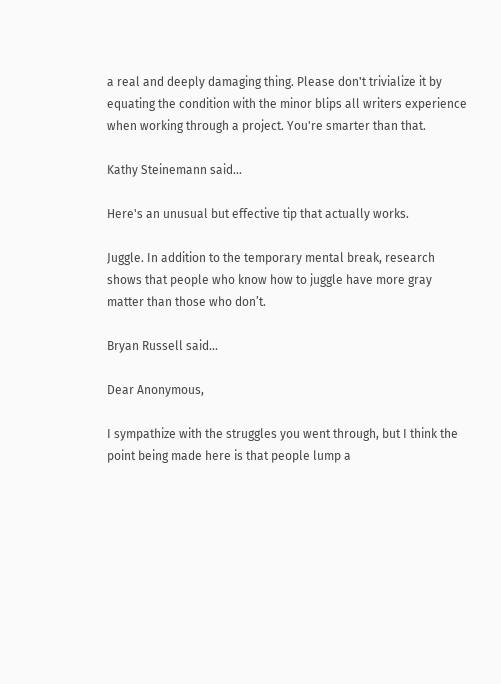a real and deeply damaging thing. Please don't trivialize it by equating the condition with the minor blips all writers experience when working through a project. You're smarter than that.

Kathy Steinemann said...

Here's an unusual but effective tip that actually works.

Juggle. In addition to the temporary mental break, research shows that people who know how to juggle have more gray matter than those who don’t.

Bryan Russell said...

Dear Anonymous,

I sympathize with the struggles you went through, but I think the point being made here is that people lump a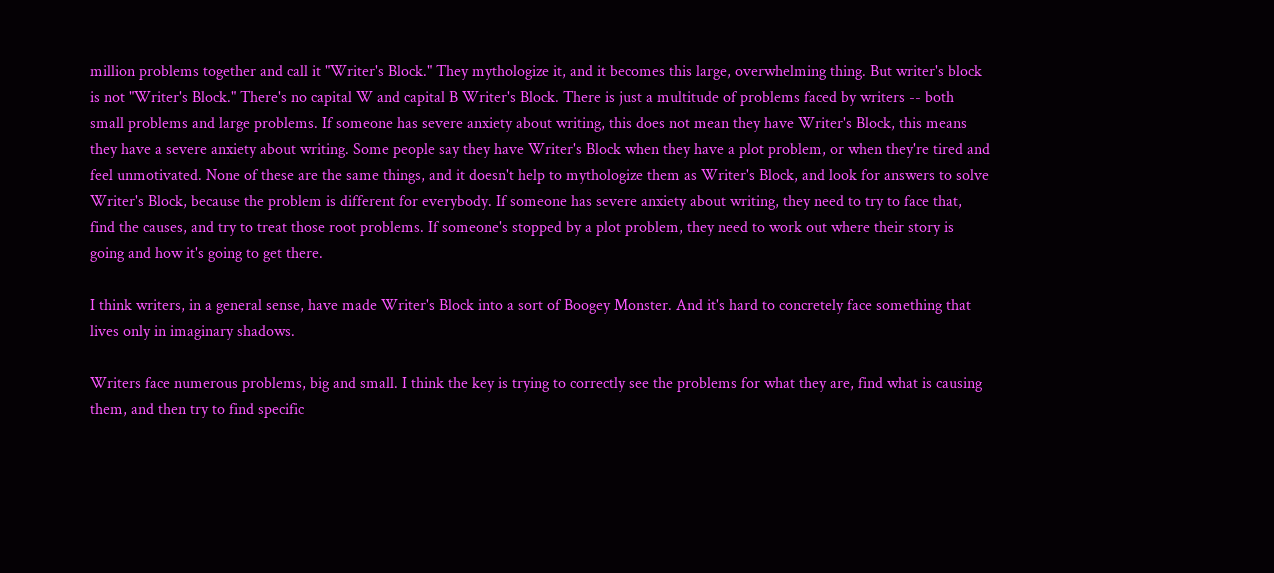million problems together and call it "Writer's Block." They mythologize it, and it becomes this large, overwhelming thing. But writer's block is not "Writer's Block." There's no capital W and capital B Writer's Block. There is just a multitude of problems faced by writers -- both small problems and large problems. If someone has severe anxiety about writing, this does not mean they have Writer's Block, this means they have a severe anxiety about writing. Some people say they have Writer's Block when they have a plot problem, or when they're tired and feel unmotivated. None of these are the same things, and it doesn't help to mythologize them as Writer's Block, and look for answers to solve Writer's Block, because the problem is different for everybody. If someone has severe anxiety about writing, they need to try to face that, find the causes, and try to treat those root problems. If someone's stopped by a plot problem, they need to work out where their story is going and how it's going to get there.

I think writers, in a general sense, have made Writer's Block into a sort of Boogey Monster. And it's hard to concretely face something that lives only in imaginary shadows.

Writers face numerous problems, big and small. I think the key is trying to correctly see the problems for what they are, find what is causing them, and then try to find specific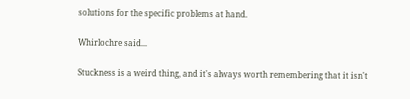solutions for the specific problems at hand.

Whirlochre said...

Stuckness is a weird thing, and it's always worth remembering that it isn't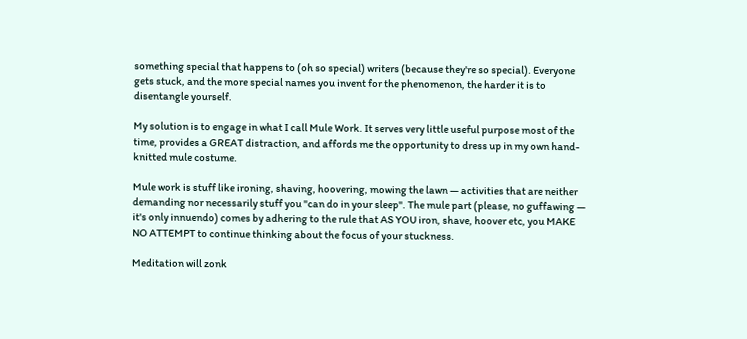something special that happens to (oh so special) writers (because they're so special). Everyone gets stuck, and the more special names you invent for the phenomenon, the harder it is to disentangle yourself.

My solution is to engage in what I call Mule Work. It serves very little useful purpose most of the time, provides a GREAT distraction, and affords me the opportunity to dress up in my own hand-knitted mule costume.

Mule work is stuff like ironing, shaving, hoovering, mowing the lawn — activities that are neither demanding nor necessarily stuff you "can do in your sleep". The mule part (please, no guffawing — it's only innuendo) comes by adhering to the rule that AS YOU iron, shave, hoover etc, you MAKE NO ATTEMPT to continue thinking about the focus of your stuckness.

Meditation will zonk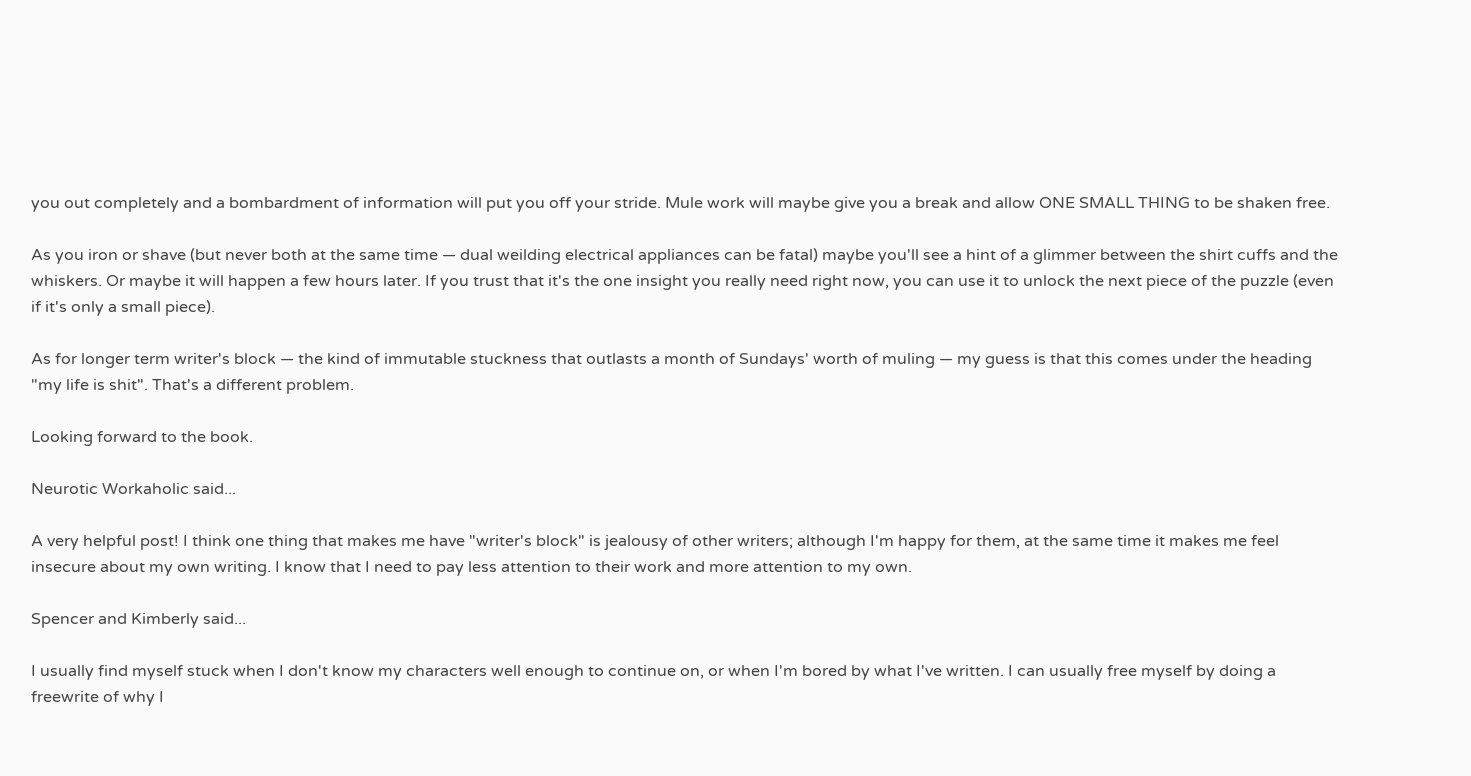you out completely and a bombardment of information will put you off your stride. Mule work will maybe give you a break and allow ONE SMALL THING to be shaken free.

As you iron or shave (but never both at the same time — dual weilding electrical appliances can be fatal) maybe you'll see a hint of a glimmer between the shirt cuffs and the whiskers. Or maybe it will happen a few hours later. If you trust that it's the one insight you really need right now, you can use it to unlock the next piece of the puzzle (even if it's only a small piece).

As for longer term writer's block — the kind of immutable stuckness that outlasts a month of Sundays' worth of muling — my guess is that this comes under the heading "my life is shit". That's a different problem.

Looking forward to the book.

Neurotic Workaholic said...

A very helpful post! I think one thing that makes me have "writer's block" is jealousy of other writers; although I'm happy for them, at the same time it makes me feel insecure about my own writing. I know that I need to pay less attention to their work and more attention to my own.

Spencer and Kimberly said...

I usually find myself stuck when I don't know my characters well enough to continue on, or when I'm bored by what I've written. I can usually free myself by doing a freewrite of why I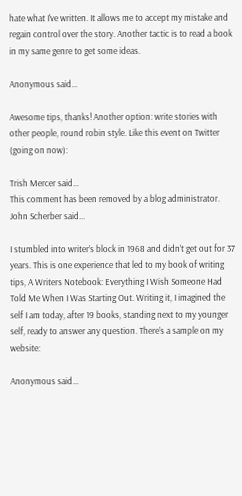hate what I've written. It allows me to accept my mistake and regain control over the story. Another tactic is to read a book in my same genre to get some ideas.

Anonymous said...

Awesome tips, thanks! Another option: write stories with other people, round robin style. Like this event on Twitter (going on now):

Trish Mercer said...
This comment has been removed by a blog administrator.
John Scherber said...

I stumbled into writer’s block in 1968 and didn’t get out for 37 years. This is one experience that led to my book of writing tips, A Writers Notebook: Everything I Wish Someone Had Told Me When I Was Starting Out. Writing it, I imagined the self I am today, after 19 books, standing next to my younger self, ready to answer any question. There’s a sample on my website:

Anonymous said...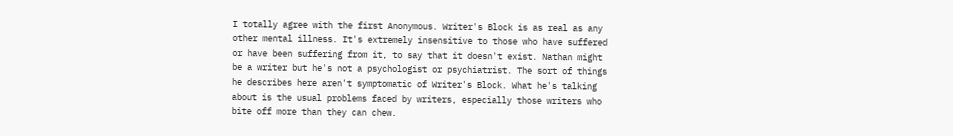I totally agree with the first Anonymous. Writer's Block is as real as any other mental illness. It's extremely insensitive to those who have suffered or have been suffering from it, to say that it doesn't exist. Nathan might be a writer but he's not a psychologist or psychiatrist. The sort of things he describes here aren't symptomatic of Writer's Block. What he's talking about is the usual problems faced by writers, especially those writers who bite off more than they can chew.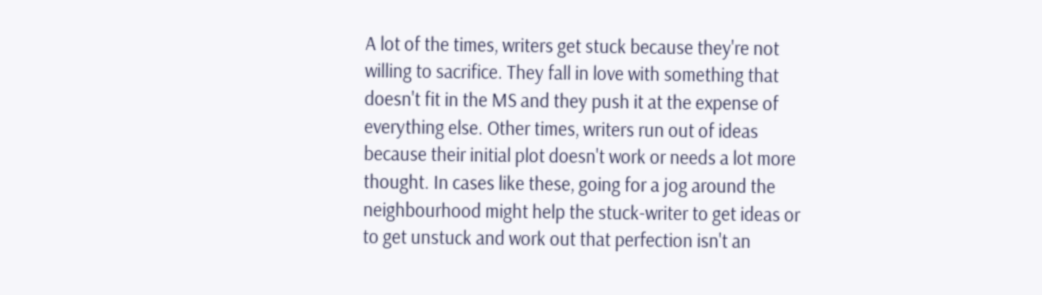A lot of the times, writers get stuck because they're not willing to sacrifice. They fall in love with something that doesn't fit in the MS and they push it at the expense of everything else. Other times, writers run out of ideas because their initial plot doesn't work or needs a lot more thought. In cases like these, going for a jog around the neighbourhood might help the stuck-writer to get ideas or to get unstuck and work out that perfection isn't an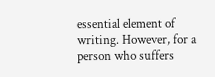essential element of writing. However, for a person who suffers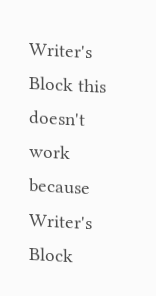Writer's Block this doesn't work because Writer's Block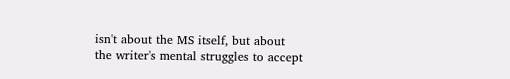isn't about the MS itself, but about the writer's mental struggles to accept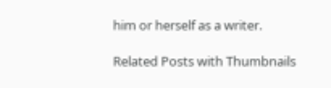him or herself as a writer.

Related Posts with Thumbnails